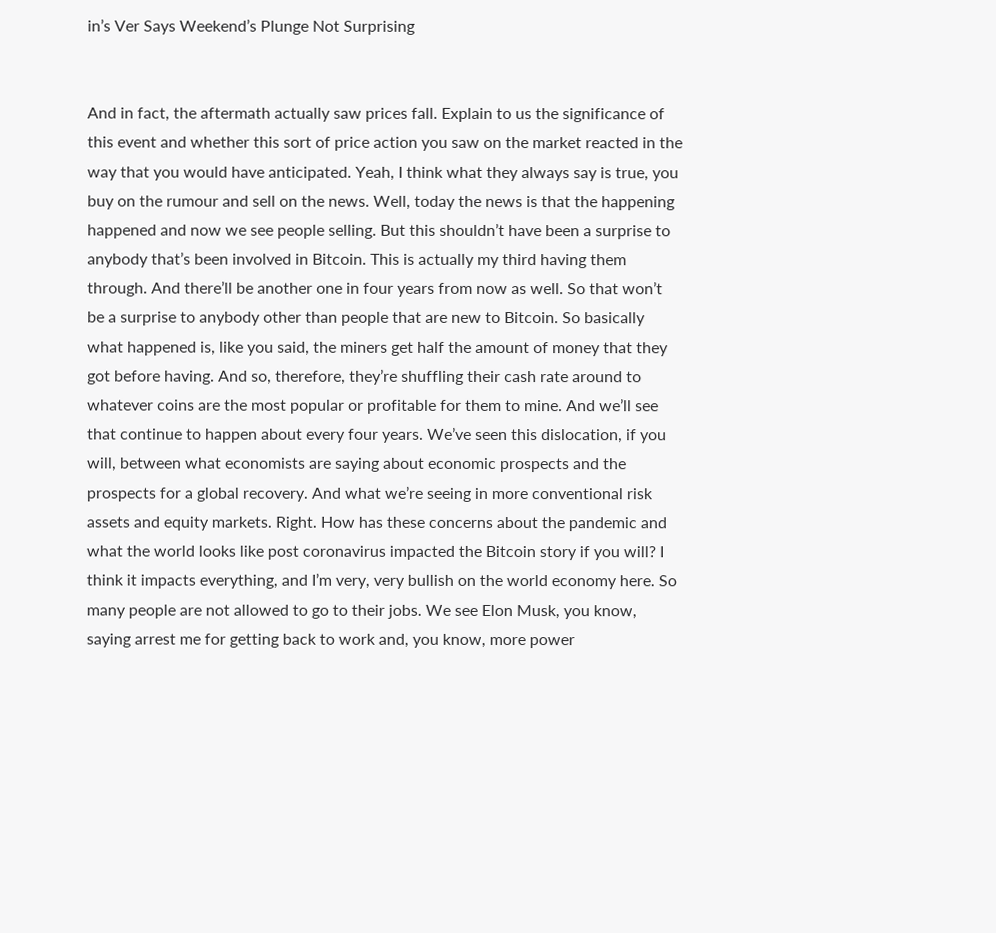in’s Ver Says Weekend’s Plunge Not Surprising


And in fact, the aftermath actually saw prices fall. Explain to us the significance of this event and whether this sort of price action you saw on the market reacted in the way that you would have anticipated. Yeah, I think what they always say is true, you buy on the rumour and sell on the news. Well, today the news is that the happening happened and now we see people selling. But this shouldn’t have been a surprise to anybody that’s been involved in Bitcoin. This is actually my third having them through. And there’ll be another one in four years from now as well. So that won’t be a surprise to anybody other than people that are new to Bitcoin. So basically what happened is, like you said, the miners get half the amount of money that they got before having. And so, therefore, they’re shuffling their cash rate around to whatever coins are the most popular or profitable for them to mine. And we’ll see that continue to happen about every four years. We’ve seen this dislocation, if you will, between what economists are saying about economic prospects and the prospects for a global recovery. And what we’re seeing in more conventional risk assets and equity markets. Right. How has these concerns about the pandemic and what the world looks like post coronavirus impacted the Bitcoin story if you will? I think it impacts everything, and I’m very, very bullish on the world economy here. So many people are not allowed to go to their jobs. We see Elon Musk, you know, saying arrest me for getting back to work and, you know, more power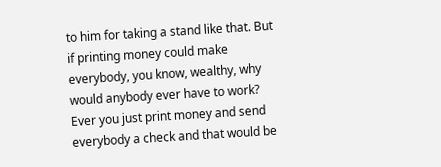to him for taking a stand like that. But if printing money could make everybody, you know, wealthy, why would anybody ever have to work? Ever you just print money and send everybody a check and that would be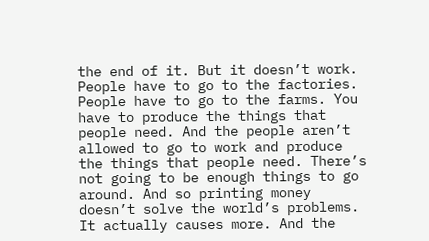the end of it. But it doesn’t work. People have to go to the factories. People have to go to the farms. You have to produce the things that people need. And the people aren’t allowed to go to work and produce the things that people need. There’s not going to be enough things to go around. And so printing money doesn’t solve the world’s problems. It actually causes more. And the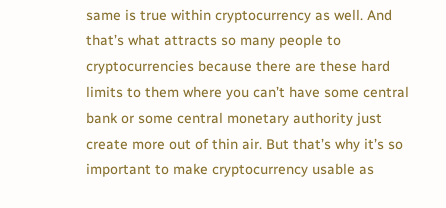same is true within cryptocurrency as well. And that’s what attracts so many people to cryptocurrencies because there are these hard limits to them where you can’t have some central bank or some central monetary authority just create more out of thin air. But that’s why it’s so important to make cryptocurrency usable as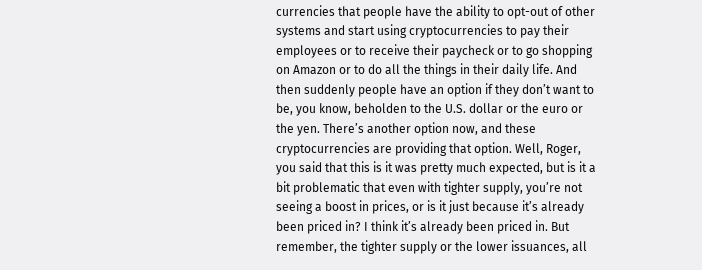currencies that people have the ability to opt-out of other systems and start using cryptocurrencies to pay their employees or to receive their paycheck or to go shopping on Amazon or to do all the things in their daily life. And then suddenly people have an option if they don’t want to be, you know, beholden to the U.S. dollar or the euro or the yen. There’s another option now, and these cryptocurrencies are providing that option. Well, Roger, you said that this is it was pretty much expected, but is it a bit problematic that even with tighter supply, you’re not seeing a boost in prices, or is it just because it’s already been priced in? I think it’s already been priced in. But remember, the tighter supply or the lower issuances, all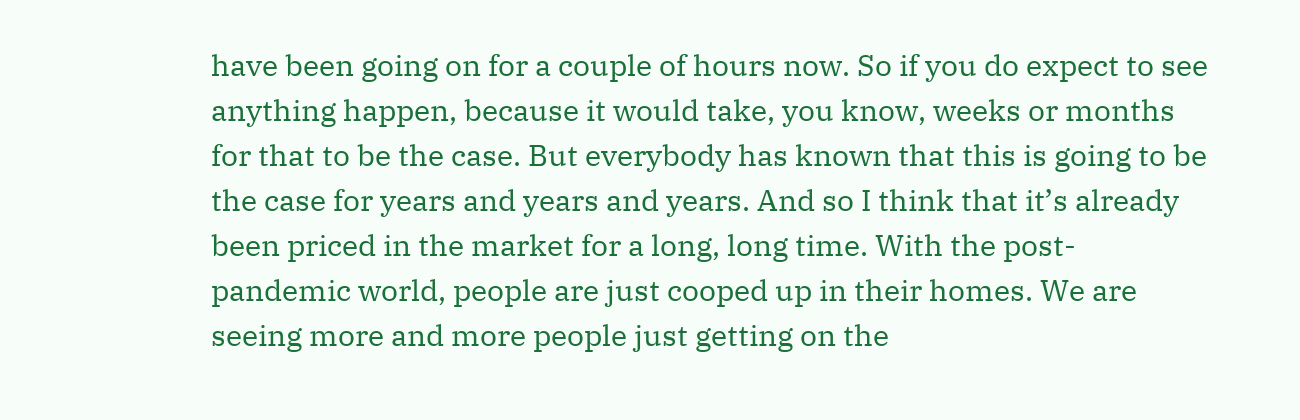have been going on for a couple of hours now. So if you do expect to see anything happen, because it would take, you know, weeks or months for that to be the case. But everybody has known that this is going to be the case for years and years and years. And so I think that it’s already been priced in the market for a long, long time. With the post-pandemic world, people are just cooped up in their homes. We are seeing more and more people just getting on the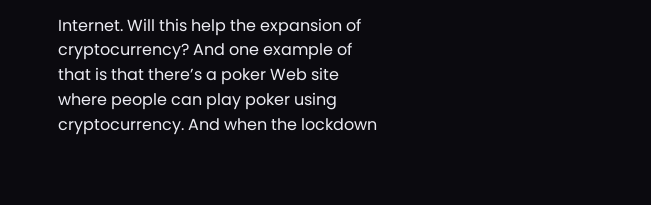Internet. Will this help the expansion of cryptocurrency? And one example of that is that there’s a poker Web site where people can play poker using cryptocurrency. And when the lockdown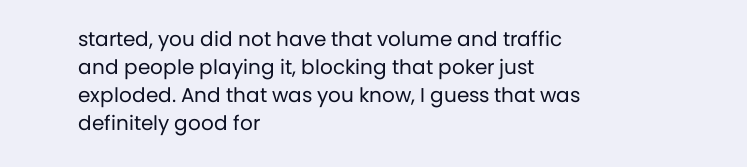started, you did not have that volume and traffic and people playing it, blocking that poker just exploded. And that was you know, I guess that was definitely good for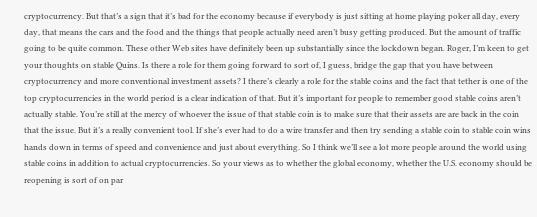cryptocurrency. But that’s a sign that it’s bad for the economy because if everybody is just sitting at home playing poker all day, every day, that means the cars and the food and the things that people actually need aren’t busy getting produced. But the amount of traffic going to be quite common. These other Web sites have definitely been up substantially since the lockdown began. Roger, I’m keen to get your thoughts on stable Quins. Is there a role for them going forward to sort of, I guess, bridge the gap that you have between cryptocurrency and more conventional investment assets? I there’s clearly a role for the stable coins and the fact that tether is one of the top cryptocurrencies in the world period is a clear indication of that. But it’s important for people to remember good stable coins aren’t actually stable. You’re still at the mercy of whoever the issue of that stable coin is to make sure that their assets are are back in the coin that the issue. But it’s a really convenient tool. If she’s ever had to do a wire transfer and then try sending a stable coin to stable coin wins hands down in terms of speed and convenience and just about everything. So I think we’ll see a lot more people around the world using stable coins in addition to actual cryptocurrencies. So your views as to whether the global economy, whether the U.S. economy should be reopening is sort of on par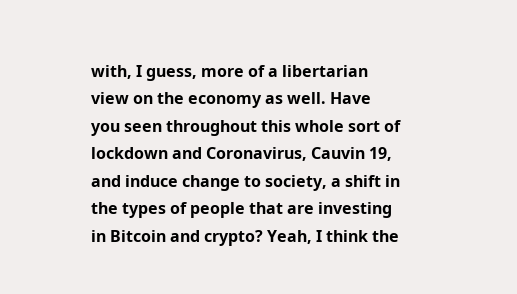with, I guess, more of a libertarian view on the economy as well. Have you seen throughout this whole sort of lockdown and Coronavirus, Cauvin 19, and induce change to society, a shift in the types of people that are investing in Bitcoin and crypto? Yeah, I think the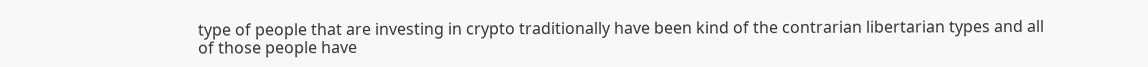type of people that are investing in crypto traditionally have been kind of the contrarian libertarian types and all of those people have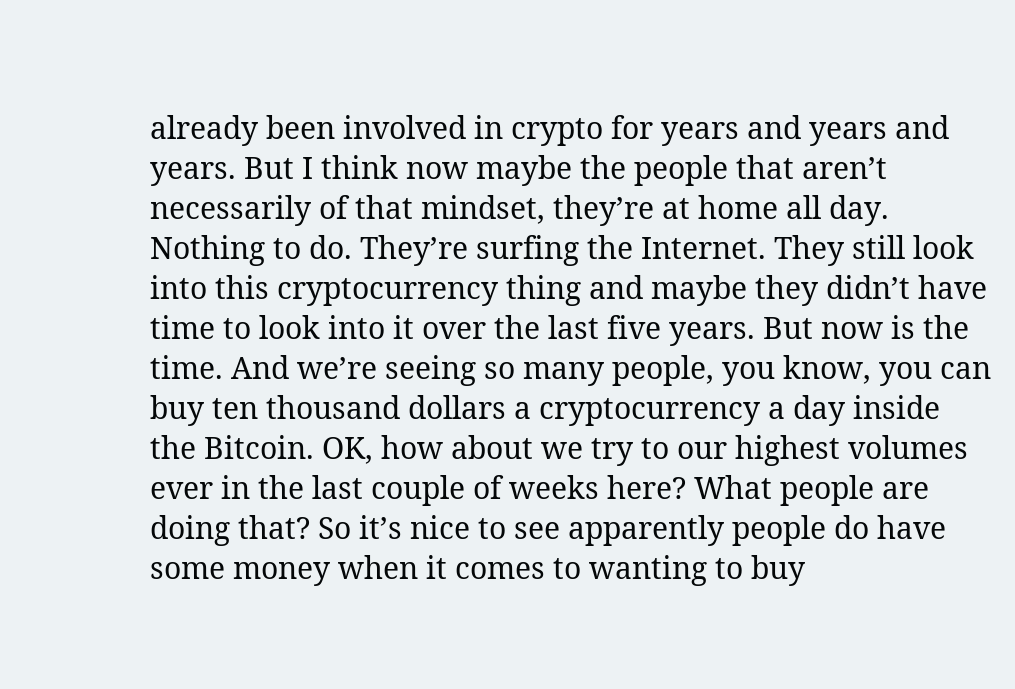already been involved in crypto for years and years and years. But I think now maybe the people that aren’t necessarily of that mindset, they’re at home all day. Nothing to do. They’re surfing the Internet. They still look into this cryptocurrency thing and maybe they didn’t have time to look into it over the last five years. But now is the time. And we’re seeing so many people, you know, you can buy ten thousand dollars a cryptocurrency a day inside the Bitcoin. OK, how about we try to our highest volumes ever in the last couple of weeks here? What people are doing that? So it’s nice to see apparently people do have some money when it comes to wanting to buy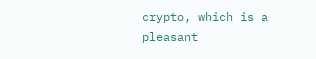crypto, which is a pleasant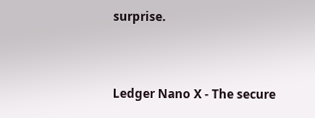surprise.


Ledger Nano X - The secure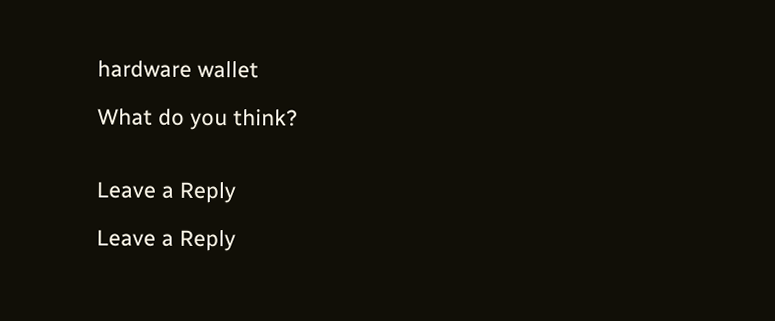hardware wallet

What do you think?


Leave a Reply

Leave a Reply